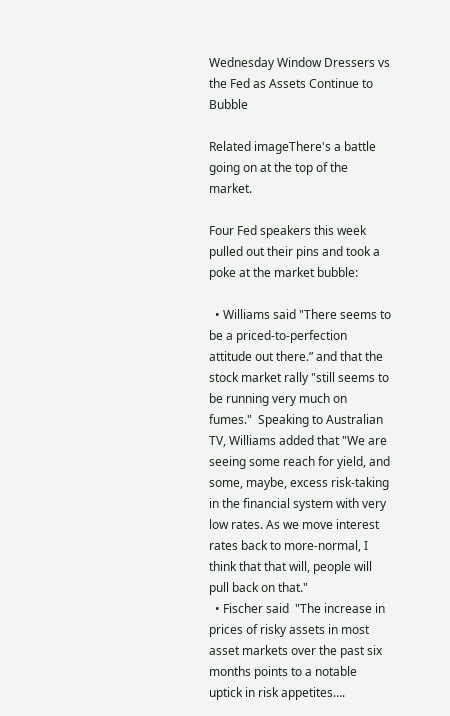Wednesday Window Dressers vs the Fed as Assets Continue to Bubble

Related imageThere's a battle going on at the top of the market.

Four Fed speakers this week pulled out their pins and took a poke at the market bubble:

  • Williams said "There seems to be a priced-to-perfection attitude out there.” and that the stock market rally "still seems to be running very much on fumes."  Speaking to Australian TV, Williams added that "We are seeing some reach for yield, and some, maybe, excess risk-taking in the financial system with very low rates. As we move interest rates back to more-normal, I think that that will, people will pull back on that."
  • Fischer said  "The increase in prices of risky assets in most asset markets over the past six months points to a notable uptick in risk appetites….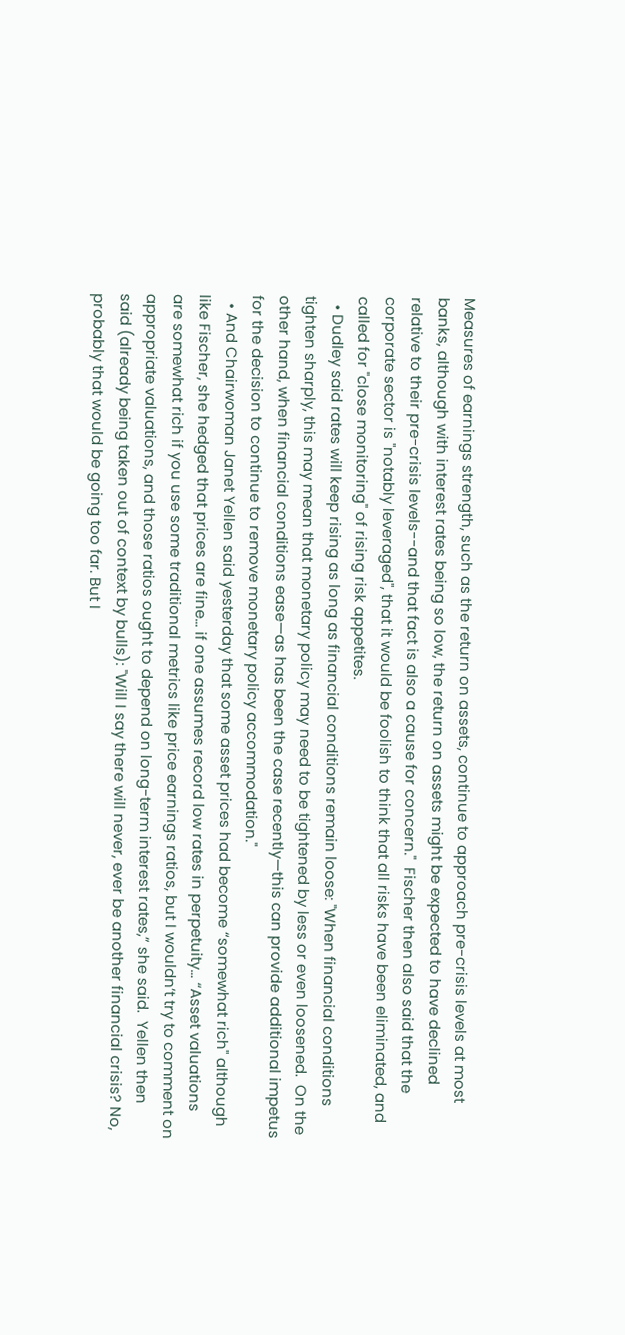Measures of earnings strength, such as the return on assets, continue to approach pre-crisis levels at most banks, although with interest rates being so low, the return on assets might be expected to have declined relative to their pre-crisis levels--and that fact is also a cause for concern."  Fischer then also said that the corporate sector is "notably leveraged", that it would be foolish to think that all risks have been eliminated, and called for "close monitoring" of rising risk appetites.
  • Dudley said rates will keep rising as long as financial conditions remain loose: "When financial conditions tighten sharply, this may mean that monetary policy may need to be tightened by less or even loosened.  On the other hand, when financial conditions ease—as has been the case recently—this can provide additional impetus for the decision to continue to remove monetary policy accommodation."
  • And Chairwoman Janet Yellen said yesterday that some asset prices had become “somewhat rich" although like Fischer, she hedged that prices are fine… if one assumes record low rates in perpetuity… “Asset valuations are somewhat rich if you use some traditional metrics like price earnings ratios, but I wouldn’t try to comment on appropriate valuations, and those ratios ought to depend on long-term interest rates,” she said.  Yellen then said (already being taken out of context by bulls): "Will I say there will never, ever be another financial crisis? No, probably that would be going too far. But I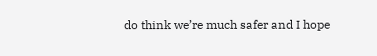do think we’re much safer and I hope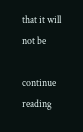that it will not be

continue reading